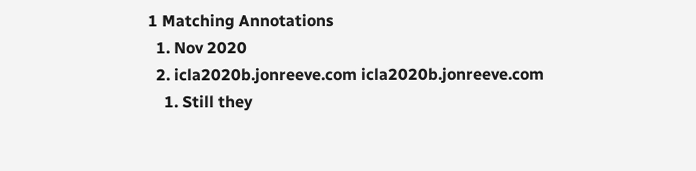1 Matching Annotations
  1. Nov 2020
  2. icla2020b.jonreeve.com icla2020b.jonreeve.com
    1. Still they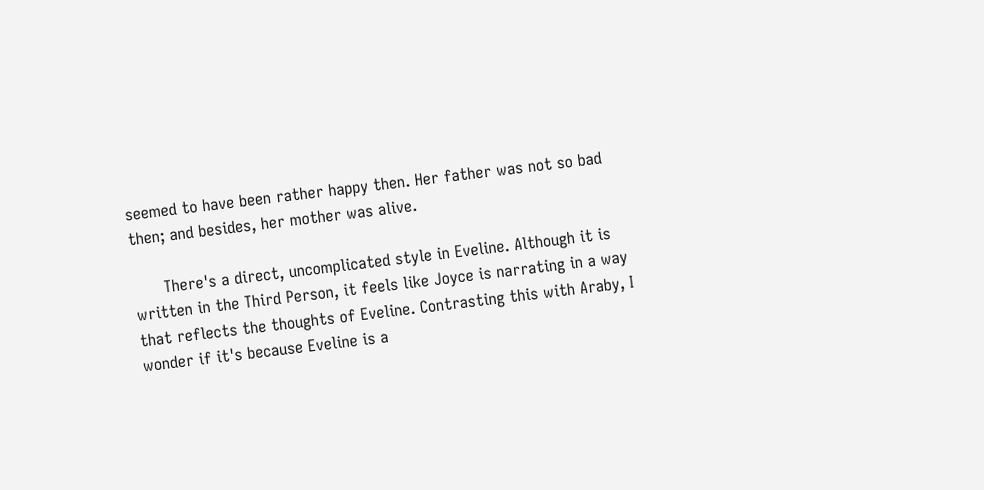seemed to have been rather happy then. Her father was not so bad then; and besides, her mother was alive.

      There's a direct, uncomplicated style in Eveline. Although it is written in the Third Person, it feels like Joyce is narrating in a way that reflects the thoughts of Eveline. Contrasting this with Araby, I wonder if it's because Eveline is a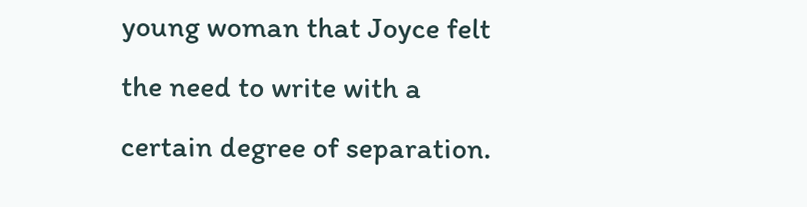young woman that Joyce felt the need to write with a certain degree of separation.